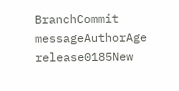BranchCommit messageAuthorAge
release0185New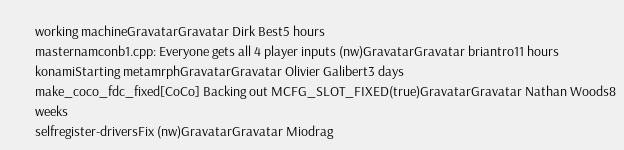working machineGravatarGravatar Dirk Best5 hours
masternamconb1.cpp: Everyone gets all 4 player inputs (nw)GravatarGravatar briantro11 hours
konamiStarting metamrphGravatarGravatar Olivier Galibert3 days
make_coco_fdc_fixed[CoCo] Backing out MCFG_SLOT_FIXED(true)GravatarGravatar Nathan Woods8 weeks
selfregister-driversFix (nw)GravatarGravatar Miodrag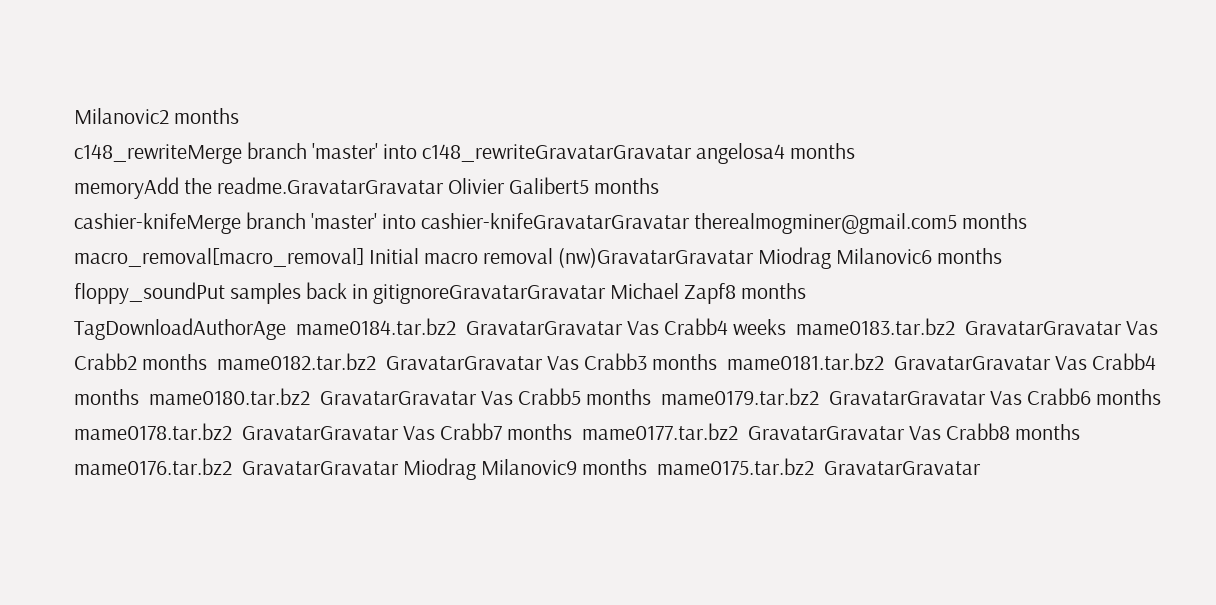Milanovic2 months
c148_rewriteMerge branch 'master' into c148_rewriteGravatarGravatar angelosa4 months
memoryAdd the readme.GravatarGravatar Olivier Galibert5 months
cashier-knifeMerge branch 'master' into cashier-knifeGravatarGravatar therealmogminer@gmail.com5 months
macro_removal[macro_removal] Initial macro removal (nw)GravatarGravatar Miodrag Milanovic6 months
floppy_soundPut samples back in gitignoreGravatarGravatar Michael Zapf8 months
TagDownloadAuthorAge  mame0184.tar.bz2  GravatarGravatar Vas Crabb4 weeks  mame0183.tar.bz2  GravatarGravatar Vas Crabb2 months  mame0182.tar.bz2  GravatarGravatar Vas Crabb3 months  mame0181.tar.bz2  GravatarGravatar Vas Crabb4 months  mame0180.tar.bz2  GravatarGravatar Vas Crabb5 months  mame0179.tar.bz2  GravatarGravatar Vas Crabb6 months  mame0178.tar.bz2  GravatarGravatar Vas Crabb7 months  mame0177.tar.bz2  GravatarGravatar Vas Crabb8 months  mame0176.tar.bz2  GravatarGravatar Miodrag Milanovic9 months  mame0175.tar.bz2  GravatarGravatar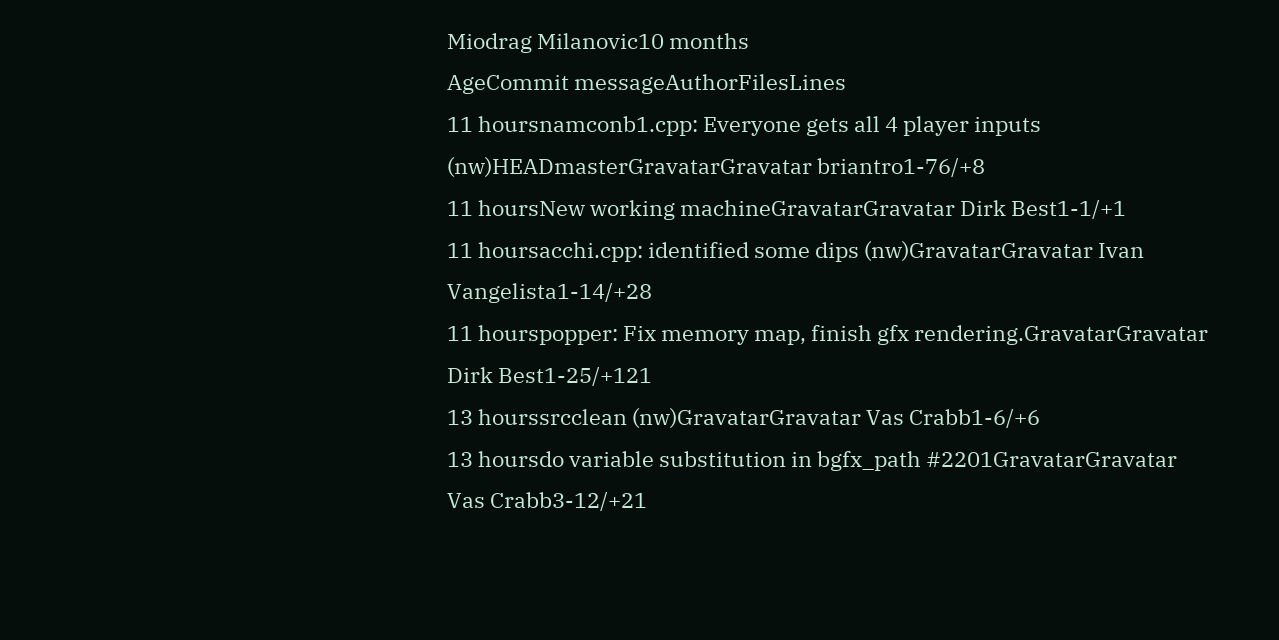Miodrag Milanovic10 months
AgeCommit messageAuthorFilesLines
11 hoursnamconb1.cpp: Everyone gets all 4 player inputs (nw)HEADmasterGravatarGravatar briantro1-76/+8
11 hoursNew working machineGravatarGravatar Dirk Best1-1/+1
11 hoursacchi.cpp: identified some dips (nw)GravatarGravatar Ivan Vangelista1-14/+28
11 hourspopper: Fix memory map, finish gfx rendering.GravatarGravatar Dirk Best1-25/+121
13 hourssrcclean (nw)GravatarGravatar Vas Crabb1-6/+6
13 hoursdo variable substitution in bgfx_path #2201GravatarGravatar Vas Crabb3-12/+21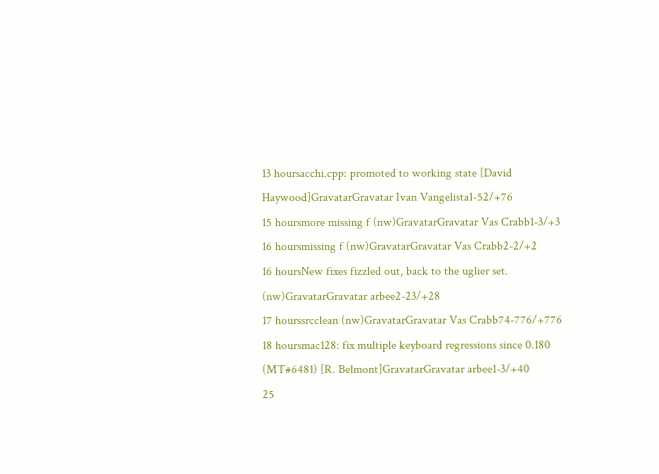13 hoursacchi.cpp: promoted to working state [David Haywood]GravatarGravatar Ivan Vangelista1-52/+76
15 hoursmore missing f (nw)GravatarGravatar Vas Crabb1-3/+3
16 hoursmissing f (nw)GravatarGravatar Vas Crabb2-2/+2
16 hoursNew fixes fizzled out, back to the uglier set. (nw)GravatarGravatar arbee2-23/+28
17 hourssrcclean (nw)GravatarGravatar Vas Crabb74-776/+776
18 hoursmac128: fix multiple keyboard regressions since 0.180 (MT#6481) [R. Belmont]GravatarGravatar arbee1-3/+40
25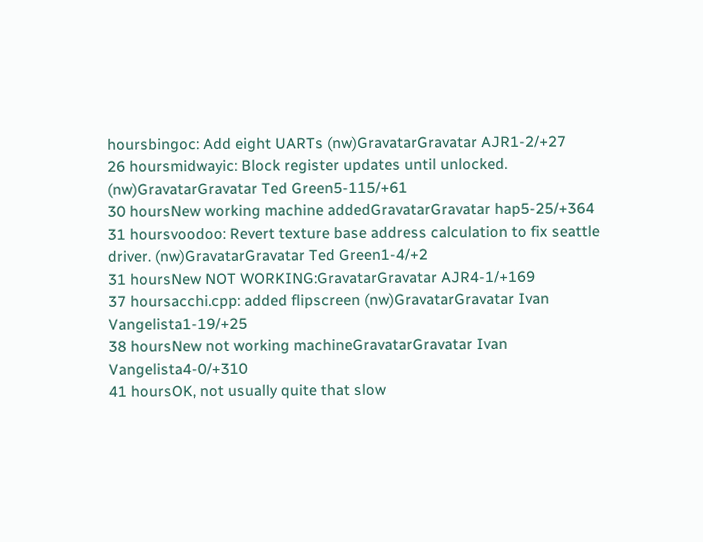hoursbingoc: Add eight UARTs (nw)GravatarGravatar AJR1-2/+27
26 hoursmidwayic: Block register updates until unlocked. (nw)GravatarGravatar Ted Green5-115/+61
30 hoursNew working machine addedGravatarGravatar hap5-25/+364
31 hoursvoodoo: Revert texture base address calculation to fix seattle driver. (nw)GravatarGravatar Ted Green1-4/+2
31 hoursNew NOT WORKING:GravatarGravatar AJR4-1/+169
37 hoursacchi.cpp: added flipscreen (nw)GravatarGravatar Ivan Vangelista1-19/+25
38 hoursNew not working machineGravatarGravatar Ivan Vangelista4-0/+310
41 hoursOK, not usually quite that slow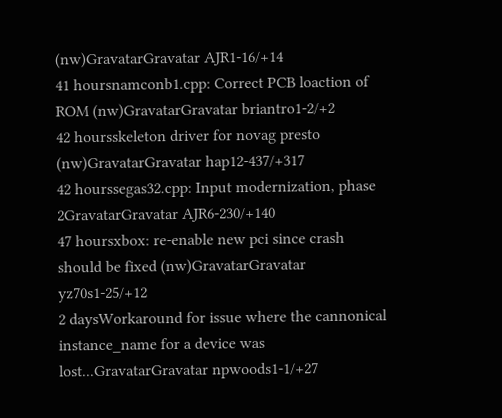(nw)GravatarGravatar AJR1-16/+14
41 hoursnamconb1.cpp: Correct PCB loaction of ROM (nw)GravatarGravatar briantro1-2/+2
42 hoursskeleton driver for novag presto (nw)GravatarGravatar hap12-437/+317
42 hourssegas32.cpp: Input modernization, phase 2GravatarGravatar AJR6-230/+140
47 hoursxbox: re-enable new pci since crash should be fixed (nw)GravatarGravatar yz70s1-25/+12
2 daysWorkaround for issue where the cannonical instance_name for a device was lost...GravatarGravatar npwoods1-1/+27